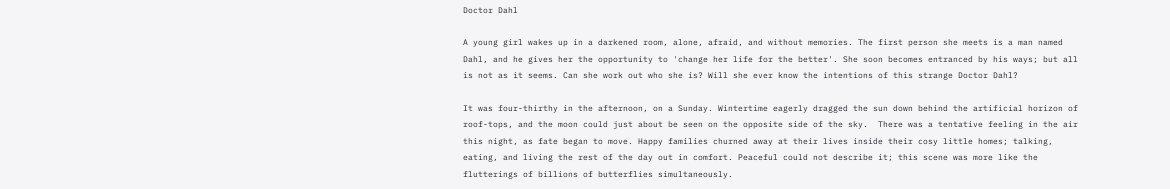Doctor Dahl

A young girl wakes up in a darkened room, alone, afraid, and without memories. The first person she meets is a man named Dahl, and he gives her the opportunity to 'change her life for the better'. She soon becomes entranced by his ways; but all is not as it seems. Can she work out who she is? Will she ever know the intentions of this strange Doctor Dahl?

It was four-thirthy in the afternoon, on a Sunday. Wintertime eagerly dragged the sun down behind the artificial horizon of roof-tops, and the moon could just about be seen on the opposite side of the sky.  There was a tentative feeling in the air this night, as fate began to move. Happy families churned away at their lives inside their cosy little homes; talking, eating, and living the rest of the day out in comfort. Peaceful could not describe it; this scene was more like the flutterings of billions of butterflies simultaneously.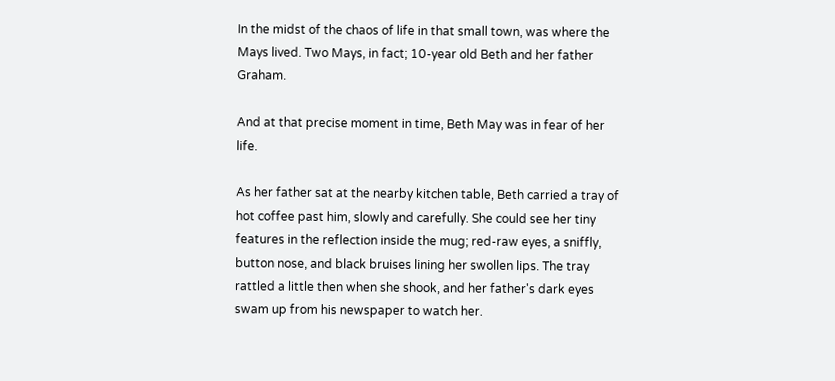In the midst of the chaos of life in that small town, was where the Mays lived. Two Mays, in fact; 10-year old Beth and her father Graham.

And at that precise moment in time, Beth May was in fear of her life.

As her father sat at the nearby kitchen table, Beth carried a tray of hot coffee past him, slowly and carefully. She could see her tiny features in the reflection inside the mug; red-raw eyes, a sniffly, button nose, and black bruises lining her swollen lips. The tray rattled a little then when she shook, and her father's dark eyes swam up from his newspaper to watch her.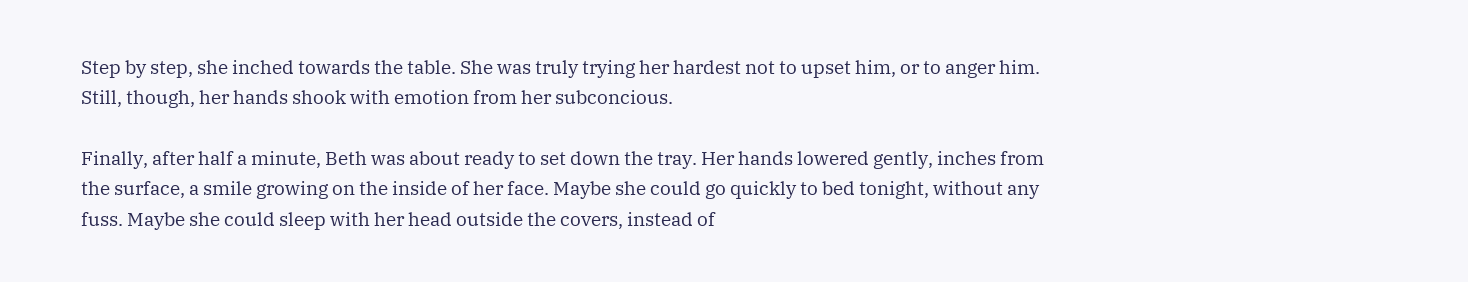Step by step, she inched towards the table. She was truly trying her hardest not to upset him, or to anger him. Still, though, her hands shook with emotion from her subconcious.

Finally, after half a minute, Beth was about ready to set down the tray. Her hands lowered gently, inches from the surface, a smile growing on the inside of her face. Maybe she could go quickly to bed tonight, without any fuss. Maybe she could sleep with her head outside the covers, instead of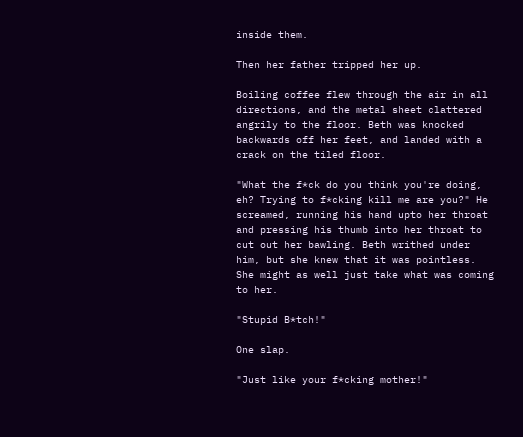inside them.

Then her father tripped her up.

Boiling coffee flew through the air in all directions, and the metal sheet clattered angrily to the floor. Beth was knocked backwards off her feet, and landed with a crack on the tiled floor.

"What the f*ck do you think you're doing, eh? Trying to f*cking kill me are you?" He screamed, running his hand upto her throat and pressing his thumb into her throat to cut out her bawling. Beth writhed under him, but she knew that it was pointless. She might as well just take what was coming to her.

"Stupid B*tch!"

One slap.

"Just like your f*cking mother!"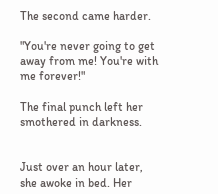The second came harder.

"You're never going to get away from me! You're with me forever!"

The final punch left her smothered in darkness.


Just over an hour later, she awoke in bed. Her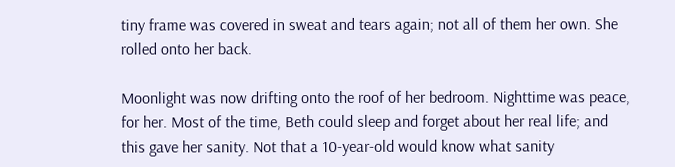tiny frame was covered in sweat and tears again; not all of them her own. She rolled onto her back.

Moonlight was now drifting onto the roof of her bedroom. Nighttime was peace, for her. Most of the time, Beth could sleep and forget about her real life; and this gave her sanity. Not that a 10-year-old would know what sanity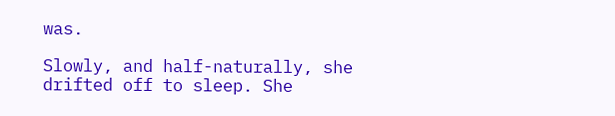was.

Slowly, and half-naturally, she drifted off to sleep. She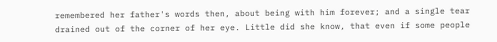remembered her father's words then, about being with him forever; and a single tear drained out of the corner of her eye. Little did she know, that even if some people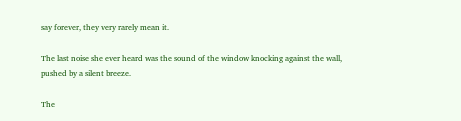say forever, they very rarely mean it.

The last noise she ever heard was the sound of the window knocking against the wall, pushed by a silent breeze.

The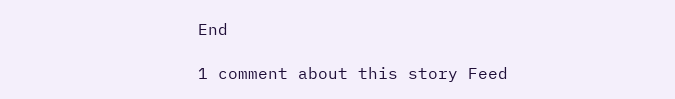End

1 comment about this story Feed